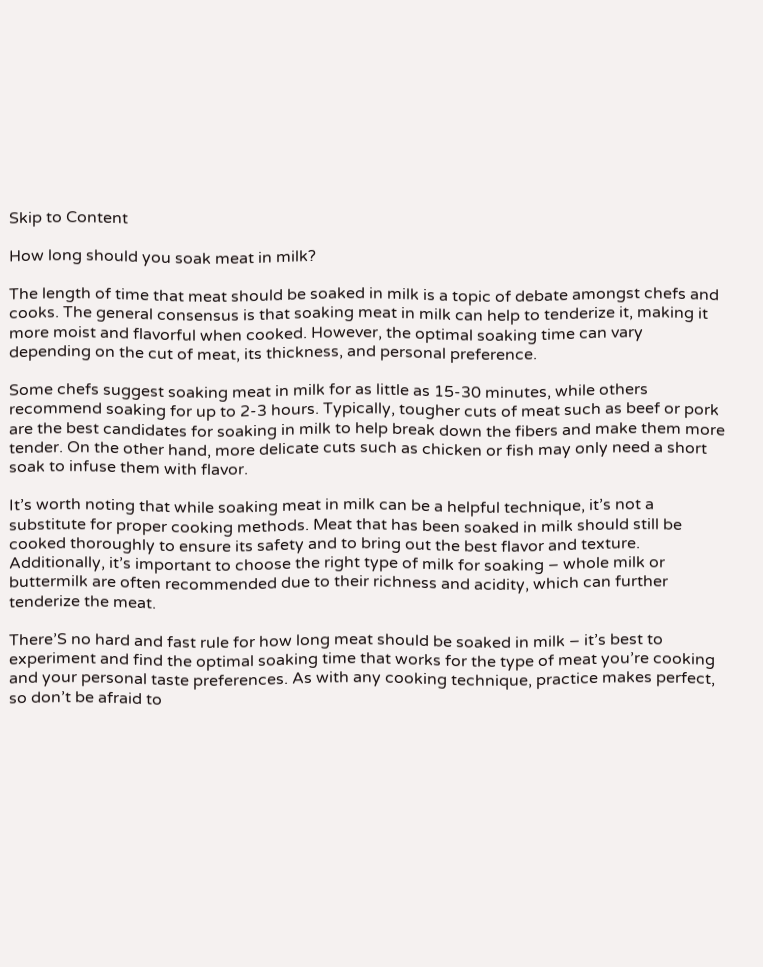Skip to Content

How long should you soak meat in milk?

The length of time that meat should be soaked in milk is a topic of debate amongst chefs and cooks. The general consensus is that soaking meat in milk can help to tenderize it, making it more moist and flavorful when cooked. However, the optimal soaking time can vary depending on the cut of meat, its thickness, and personal preference.

Some chefs suggest soaking meat in milk for as little as 15-30 minutes, while others recommend soaking for up to 2-3 hours. Typically, tougher cuts of meat such as beef or pork are the best candidates for soaking in milk to help break down the fibers and make them more tender. On the other hand, more delicate cuts such as chicken or fish may only need a short soak to infuse them with flavor.

It’s worth noting that while soaking meat in milk can be a helpful technique, it’s not a substitute for proper cooking methods. Meat that has been soaked in milk should still be cooked thoroughly to ensure its safety and to bring out the best flavor and texture. Additionally, it’s important to choose the right type of milk for soaking – whole milk or buttermilk are often recommended due to their richness and acidity, which can further tenderize the meat.

There’S no hard and fast rule for how long meat should be soaked in milk – it’s best to experiment and find the optimal soaking time that works for the type of meat you’re cooking and your personal taste preferences. As with any cooking technique, practice makes perfect, so don’t be afraid to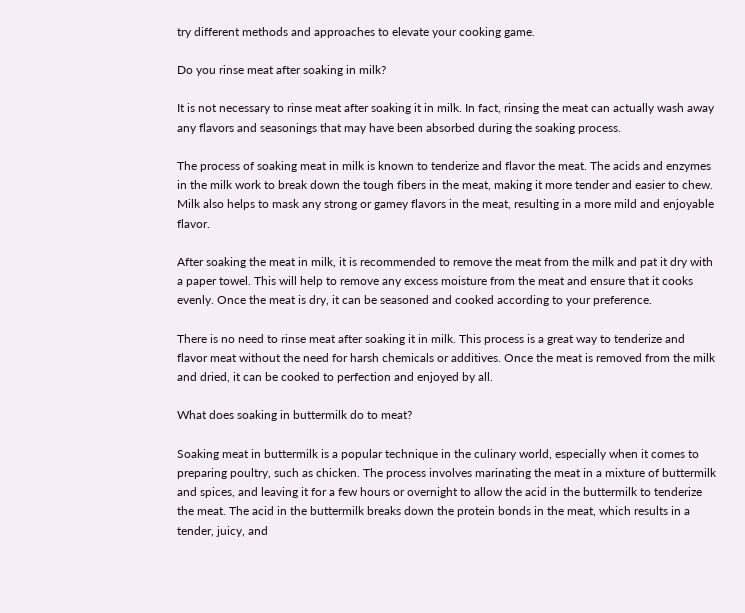try different methods and approaches to elevate your cooking game.

Do you rinse meat after soaking in milk?

It is not necessary to rinse meat after soaking it in milk. In fact, rinsing the meat can actually wash away any flavors and seasonings that may have been absorbed during the soaking process.

The process of soaking meat in milk is known to tenderize and flavor the meat. The acids and enzymes in the milk work to break down the tough fibers in the meat, making it more tender and easier to chew. Milk also helps to mask any strong or gamey flavors in the meat, resulting in a more mild and enjoyable flavor.

After soaking the meat in milk, it is recommended to remove the meat from the milk and pat it dry with a paper towel. This will help to remove any excess moisture from the meat and ensure that it cooks evenly. Once the meat is dry, it can be seasoned and cooked according to your preference.

There is no need to rinse meat after soaking it in milk. This process is a great way to tenderize and flavor meat without the need for harsh chemicals or additives. Once the meat is removed from the milk and dried, it can be cooked to perfection and enjoyed by all.

What does soaking in buttermilk do to meat?

Soaking meat in buttermilk is a popular technique in the culinary world, especially when it comes to preparing poultry, such as chicken. The process involves marinating the meat in a mixture of buttermilk and spices, and leaving it for a few hours or overnight to allow the acid in the buttermilk to tenderize the meat. The acid in the buttermilk breaks down the protein bonds in the meat, which results in a tender, juicy, and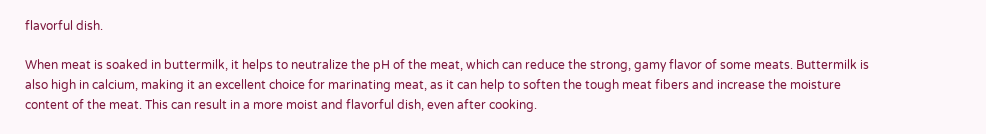flavorful dish.

When meat is soaked in buttermilk, it helps to neutralize the pH of the meat, which can reduce the strong, gamy flavor of some meats. Buttermilk is also high in calcium, making it an excellent choice for marinating meat, as it can help to soften the tough meat fibers and increase the moisture content of the meat. This can result in a more moist and flavorful dish, even after cooking.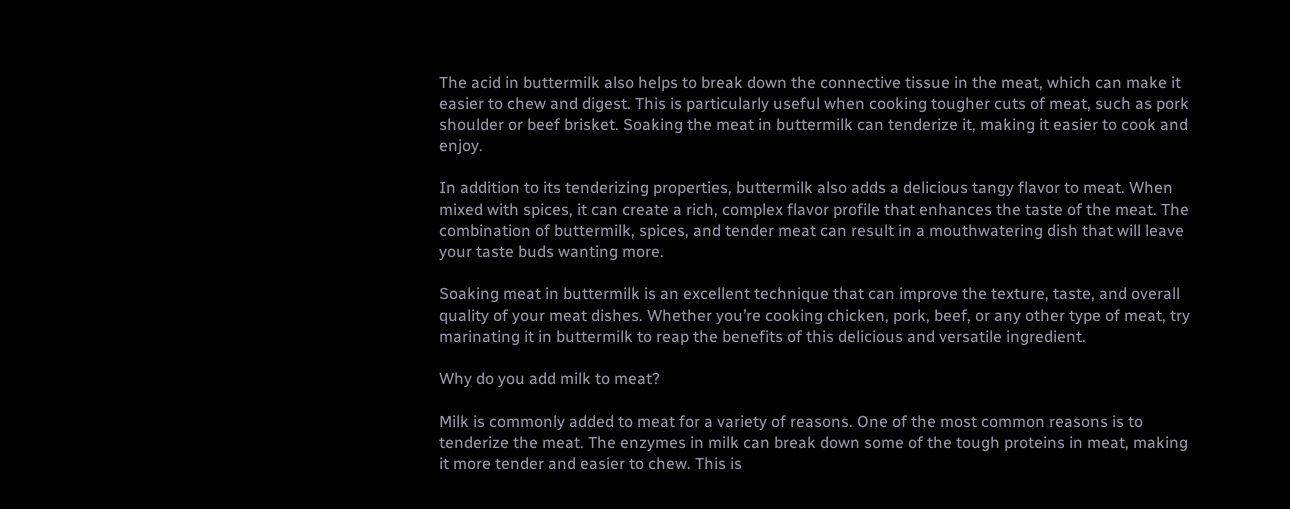The acid in buttermilk also helps to break down the connective tissue in the meat, which can make it easier to chew and digest. This is particularly useful when cooking tougher cuts of meat, such as pork shoulder or beef brisket. Soaking the meat in buttermilk can tenderize it, making it easier to cook and enjoy.

In addition to its tenderizing properties, buttermilk also adds a delicious tangy flavor to meat. When mixed with spices, it can create a rich, complex flavor profile that enhances the taste of the meat. The combination of buttermilk, spices, and tender meat can result in a mouthwatering dish that will leave your taste buds wanting more.

Soaking meat in buttermilk is an excellent technique that can improve the texture, taste, and overall quality of your meat dishes. Whether you’re cooking chicken, pork, beef, or any other type of meat, try marinating it in buttermilk to reap the benefits of this delicious and versatile ingredient.

Why do you add milk to meat?

Milk is commonly added to meat for a variety of reasons. One of the most common reasons is to tenderize the meat. The enzymes in milk can break down some of the tough proteins in meat, making it more tender and easier to chew. This is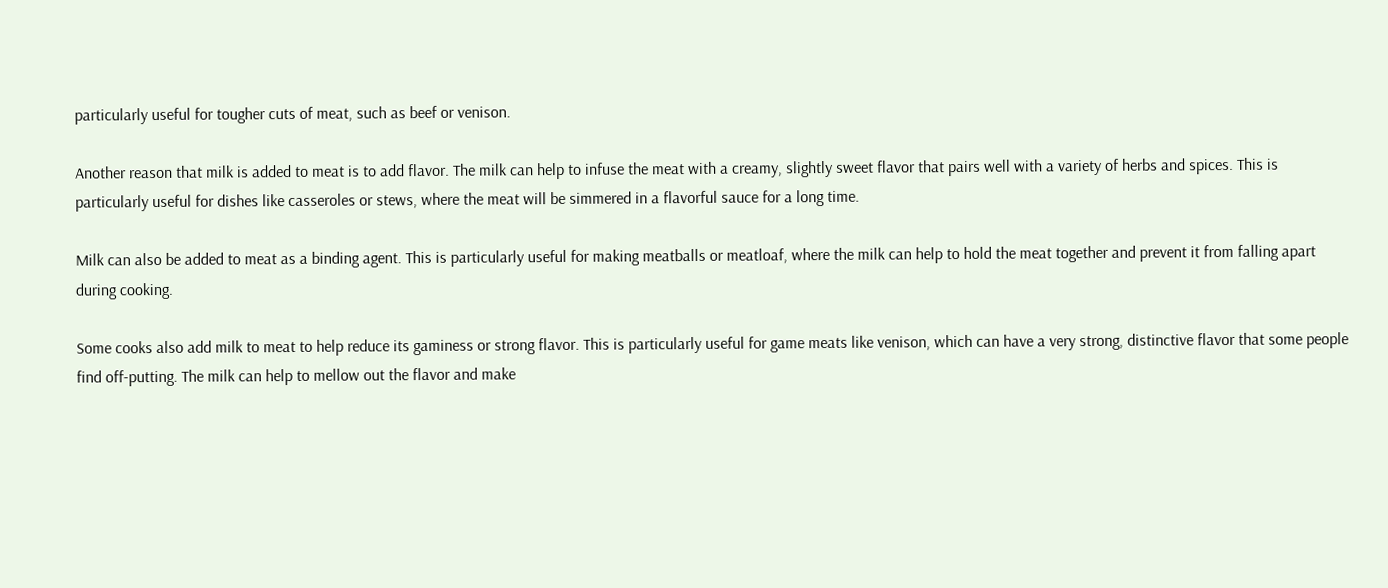particularly useful for tougher cuts of meat, such as beef or venison.

Another reason that milk is added to meat is to add flavor. The milk can help to infuse the meat with a creamy, slightly sweet flavor that pairs well with a variety of herbs and spices. This is particularly useful for dishes like casseroles or stews, where the meat will be simmered in a flavorful sauce for a long time.

Milk can also be added to meat as a binding agent. This is particularly useful for making meatballs or meatloaf, where the milk can help to hold the meat together and prevent it from falling apart during cooking.

Some cooks also add milk to meat to help reduce its gaminess or strong flavor. This is particularly useful for game meats like venison, which can have a very strong, distinctive flavor that some people find off-putting. The milk can help to mellow out the flavor and make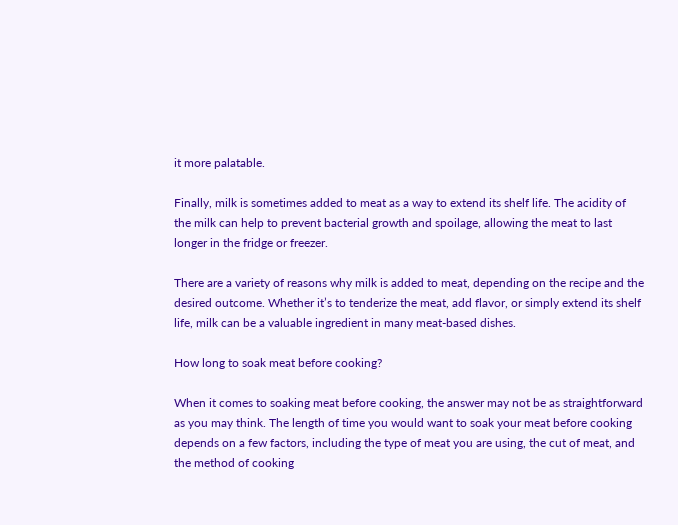it more palatable.

Finally, milk is sometimes added to meat as a way to extend its shelf life. The acidity of the milk can help to prevent bacterial growth and spoilage, allowing the meat to last longer in the fridge or freezer.

There are a variety of reasons why milk is added to meat, depending on the recipe and the desired outcome. Whether it’s to tenderize the meat, add flavor, or simply extend its shelf life, milk can be a valuable ingredient in many meat-based dishes.

How long to soak meat before cooking?

When it comes to soaking meat before cooking, the answer may not be as straightforward as you may think. The length of time you would want to soak your meat before cooking depends on a few factors, including the type of meat you are using, the cut of meat, and the method of cooking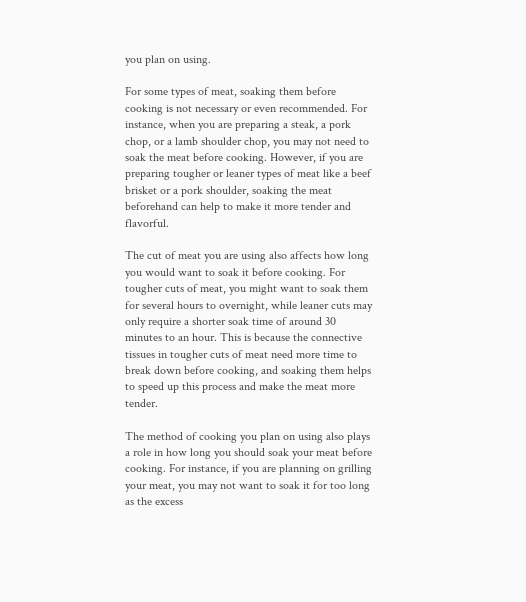you plan on using.

For some types of meat, soaking them before cooking is not necessary or even recommended. For instance, when you are preparing a steak, a pork chop, or a lamb shoulder chop, you may not need to soak the meat before cooking. However, if you are preparing tougher or leaner types of meat like a beef brisket or a pork shoulder, soaking the meat beforehand can help to make it more tender and flavorful.

The cut of meat you are using also affects how long you would want to soak it before cooking. For tougher cuts of meat, you might want to soak them for several hours to overnight, while leaner cuts may only require a shorter soak time of around 30 minutes to an hour. This is because the connective tissues in tougher cuts of meat need more time to break down before cooking, and soaking them helps to speed up this process and make the meat more tender.

The method of cooking you plan on using also plays a role in how long you should soak your meat before cooking. For instance, if you are planning on grilling your meat, you may not want to soak it for too long as the excess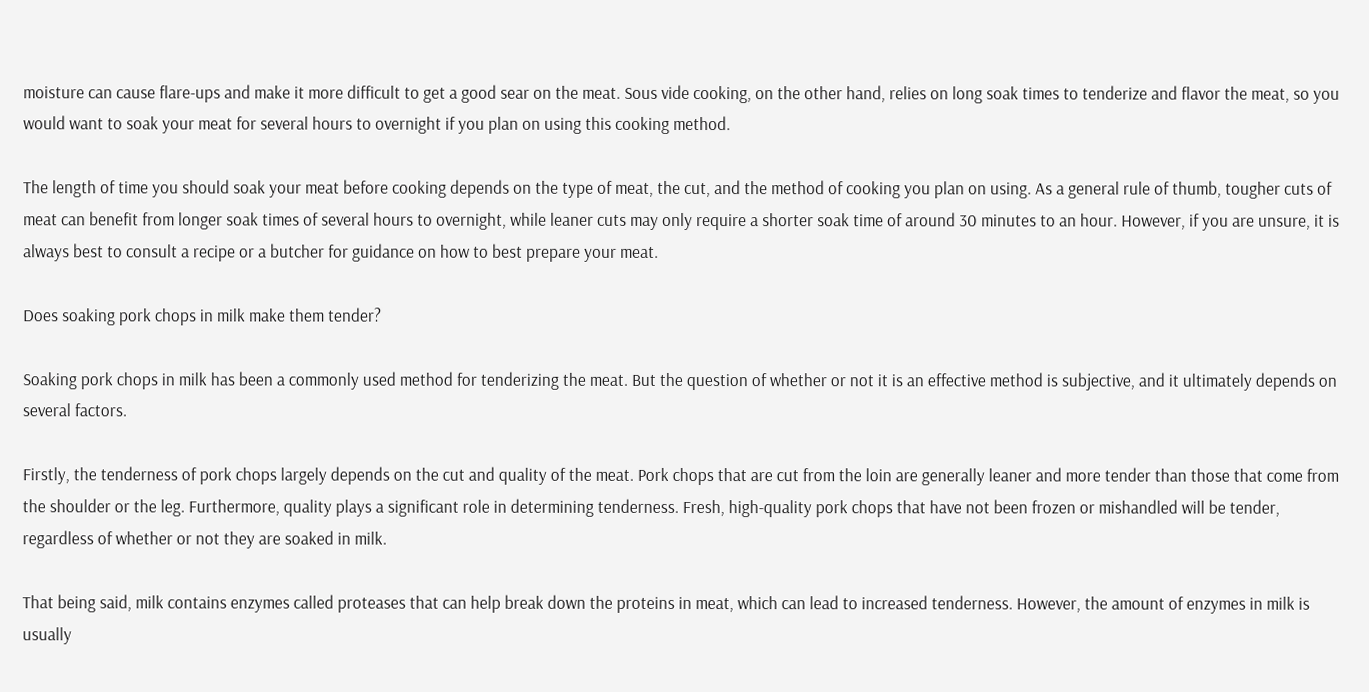moisture can cause flare-ups and make it more difficult to get a good sear on the meat. Sous vide cooking, on the other hand, relies on long soak times to tenderize and flavor the meat, so you would want to soak your meat for several hours to overnight if you plan on using this cooking method.

The length of time you should soak your meat before cooking depends on the type of meat, the cut, and the method of cooking you plan on using. As a general rule of thumb, tougher cuts of meat can benefit from longer soak times of several hours to overnight, while leaner cuts may only require a shorter soak time of around 30 minutes to an hour. However, if you are unsure, it is always best to consult a recipe or a butcher for guidance on how to best prepare your meat.

Does soaking pork chops in milk make them tender?

Soaking pork chops in milk has been a commonly used method for tenderizing the meat. But the question of whether or not it is an effective method is subjective, and it ultimately depends on several factors.

Firstly, the tenderness of pork chops largely depends on the cut and quality of the meat. Pork chops that are cut from the loin are generally leaner and more tender than those that come from the shoulder or the leg. Furthermore, quality plays a significant role in determining tenderness. Fresh, high-quality pork chops that have not been frozen or mishandled will be tender, regardless of whether or not they are soaked in milk.

That being said, milk contains enzymes called proteases that can help break down the proteins in meat, which can lead to increased tenderness. However, the amount of enzymes in milk is usually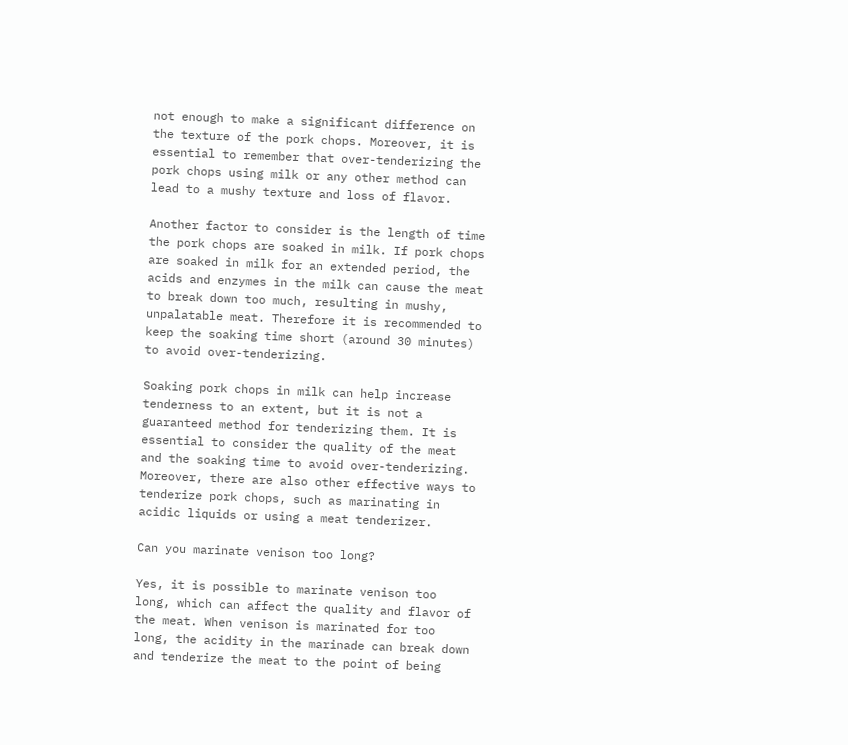not enough to make a significant difference on the texture of the pork chops. Moreover, it is essential to remember that over-tenderizing the pork chops using milk or any other method can lead to a mushy texture and loss of flavor.

Another factor to consider is the length of time the pork chops are soaked in milk. If pork chops are soaked in milk for an extended period, the acids and enzymes in the milk can cause the meat to break down too much, resulting in mushy, unpalatable meat. Therefore it is recommended to keep the soaking time short (around 30 minutes) to avoid over-tenderizing.

Soaking pork chops in milk can help increase tenderness to an extent, but it is not a guaranteed method for tenderizing them. It is essential to consider the quality of the meat and the soaking time to avoid over-tenderizing. Moreover, there are also other effective ways to tenderize pork chops, such as marinating in acidic liquids or using a meat tenderizer.

Can you marinate venison too long?

Yes, it is possible to marinate venison too long, which can affect the quality and flavor of the meat. When venison is marinated for too long, the acidity in the marinade can break down and tenderize the meat to the point of being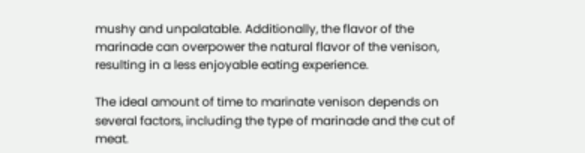mushy and unpalatable. Additionally, the flavor of the marinade can overpower the natural flavor of the venison, resulting in a less enjoyable eating experience.

The ideal amount of time to marinate venison depends on several factors, including the type of marinade and the cut of meat.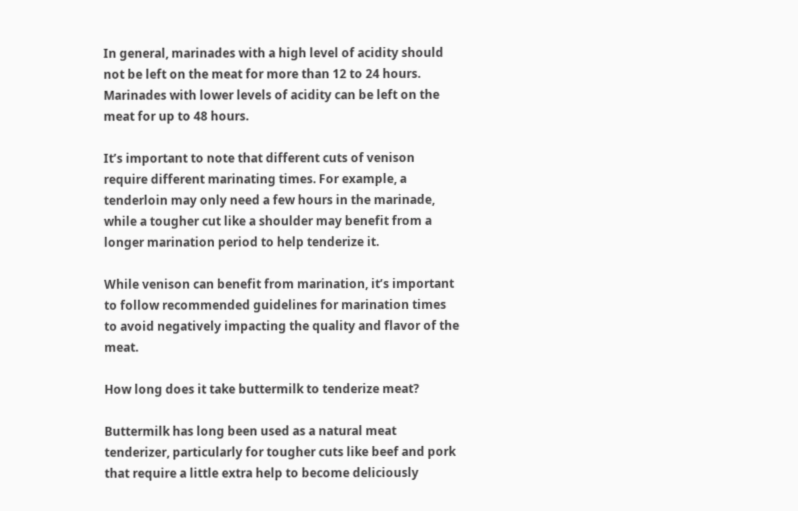In general, marinades with a high level of acidity should not be left on the meat for more than 12 to 24 hours. Marinades with lower levels of acidity can be left on the meat for up to 48 hours.

It’s important to note that different cuts of venison require different marinating times. For example, a tenderloin may only need a few hours in the marinade, while a tougher cut like a shoulder may benefit from a longer marination period to help tenderize it.

While venison can benefit from marination, it’s important to follow recommended guidelines for marination times to avoid negatively impacting the quality and flavor of the meat.

How long does it take buttermilk to tenderize meat?

Buttermilk has long been used as a natural meat tenderizer, particularly for tougher cuts like beef and pork that require a little extra help to become deliciously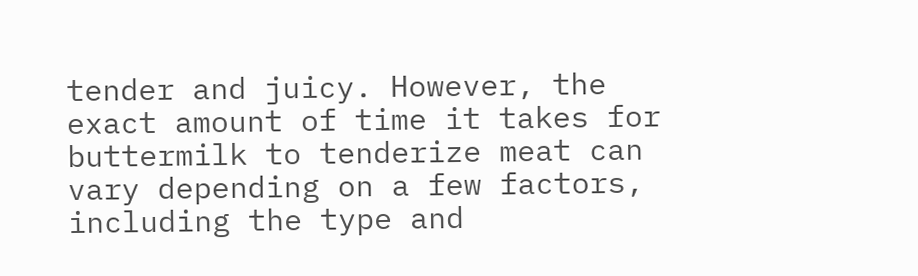tender and juicy. However, the exact amount of time it takes for buttermilk to tenderize meat can vary depending on a few factors, including the type and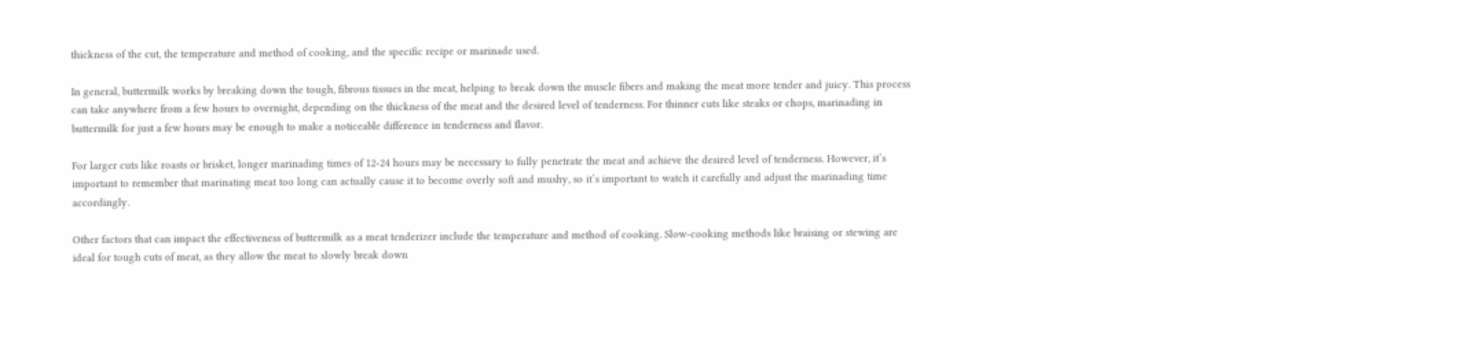thickness of the cut, the temperature and method of cooking, and the specific recipe or marinade used.

In general, buttermilk works by breaking down the tough, fibrous tissues in the meat, helping to break down the muscle fibers and making the meat more tender and juicy. This process can take anywhere from a few hours to overnight, depending on the thickness of the meat and the desired level of tenderness. For thinner cuts like steaks or chops, marinading in buttermilk for just a few hours may be enough to make a noticeable difference in tenderness and flavor.

For larger cuts like roasts or brisket, longer marinading times of 12-24 hours may be necessary to fully penetrate the meat and achieve the desired level of tenderness. However, it’s important to remember that marinating meat too long can actually cause it to become overly soft and mushy, so it’s important to watch it carefully and adjust the marinading time accordingly.

Other factors that can impact the effectiveness of buttermilk as a meat tenderizer include the temperature and method of cooking. Slow-cooking methods like braising or stewing are ideal for tough cuts of meat, as they allow the meat to slowly break down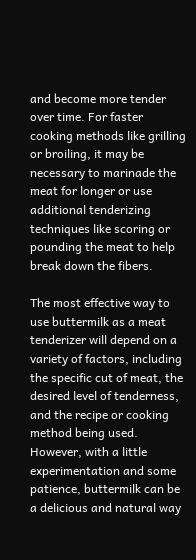and become more tender over time. For faster cooking methods like grilling or broiling, it may be necessary to marinade the meat for longer or use additional tenderizing techniques like scoring or pounding the meat to help break down the fibers.

The most effective way to use buttermilk as a meat tenderizer will depend on a variety of factors, including the specific cut of meat, the desired level of tenderness, and the recipe or cooking method being used. However, with a little experimentation and some patience, buttermilk can be a delicious and natural way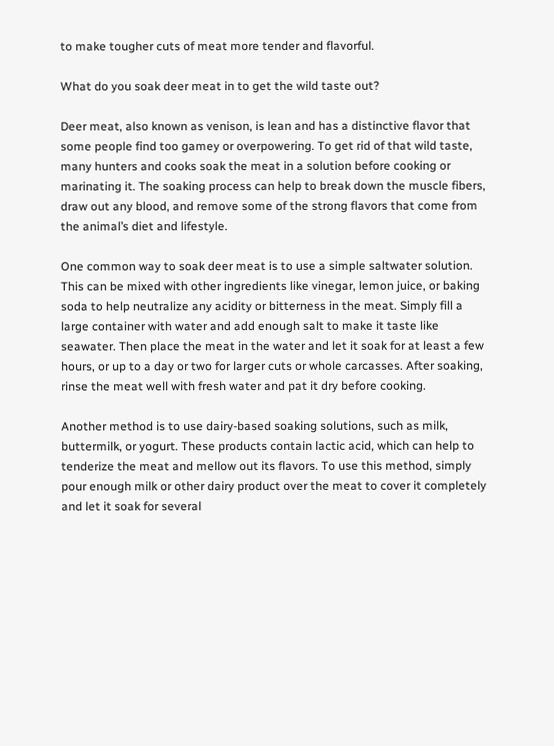to make tougher cuts of meat more tender and flavorful.

What do you soak deer meat in to get the wild taste out?

Deer meat, also known as venison, is lean and has a distinctive flavor that some people find too gamey or overpowering. To get rid of that wild taste, many hunters and cooks soak the meat in a solution before cooking or marinating it. The soaking process can help to break down the muscle fibers, draw out any blood, and remove some of the strong flavors that come from the animal’s diet and lifestyle.

One common way to soak deer meat is to use a simple saltwater solution. This can be mixed with other ingredients like vinegar, lemon juice, or baking soda to help neutralize any acidity or bitterness in the meat. Simply fill a large container with water and add enough salt to make it taste like seawater. Then place the meat in the water and let it soak for at least a few hours, or up to a day or two for larger cuts or whole carcasses. After soaking, rinse the meat well with fresh water and pat it dry before cooking.

Another method is to use dairy-based soaking solutions, such as milk, buttermilk, or yogurt. These products contain lactic acid, which can help to tenderize the meat and mellow out its flavors. To use this method, simply pour enough milk or other dairy product over the meat to cover it completely and let it soak for several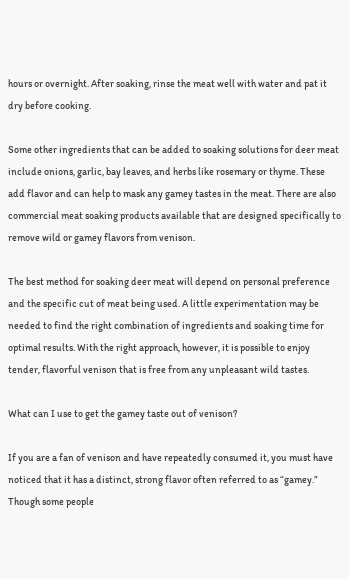hours or overnight. After soaking, rinse the meat well with water and pat it dry before cooking.

Some other ingredients that can be added to soaking solutions for deer meat include onions, garlic, bay leaves, and herbs like rosemary or thyme. These add flavor and can help to mask any gamey tastes in the meat. There are also commercial meat soaking products available that are designed specifically to remove wild or gamey flavors from venison.

The best method for soaking deer meat will depend on personal preference and the specific cut of meat being used. A little experimentation may be needed to find the right combination of ingredients and soaking time for optimal results. With the right approach, however, it is possible to enjoy tender, flavorful venison that is free from any unpleasant wild tastes.

What can I use to get the gamey taste out of venison?

If you are a fan of venison and have repeatedly consumed it, you must have noticed that it has a distinct, strong flavor often referred to as “gamey.” Though some people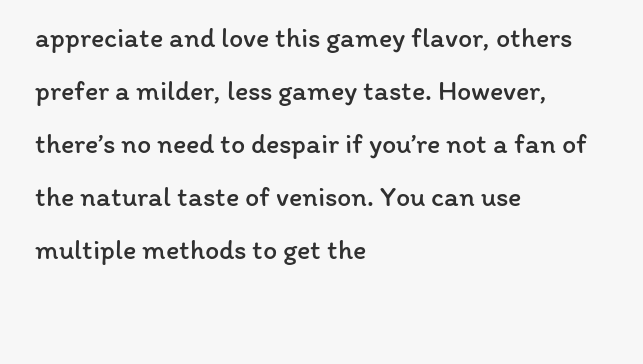appreciate and love this gamey flavor, others prefer a milder, less gamey taste. However, there’s no need to despair if you’re not a fan of the natural taste of venison. You can use multiple methods to get the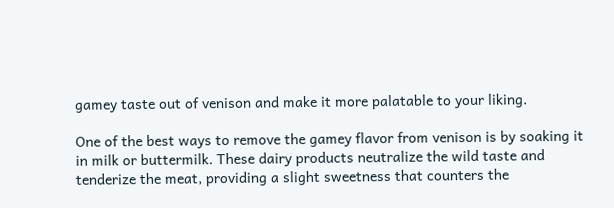gamey taste out of venison and make it more palatable to your liking.

One of the best ways to remove the gamey flavor from venison is by soaking it in milk or buttermilk. These dairy products neutralize the wild taste and tenderize the meat, providing a slight sweetness that counters the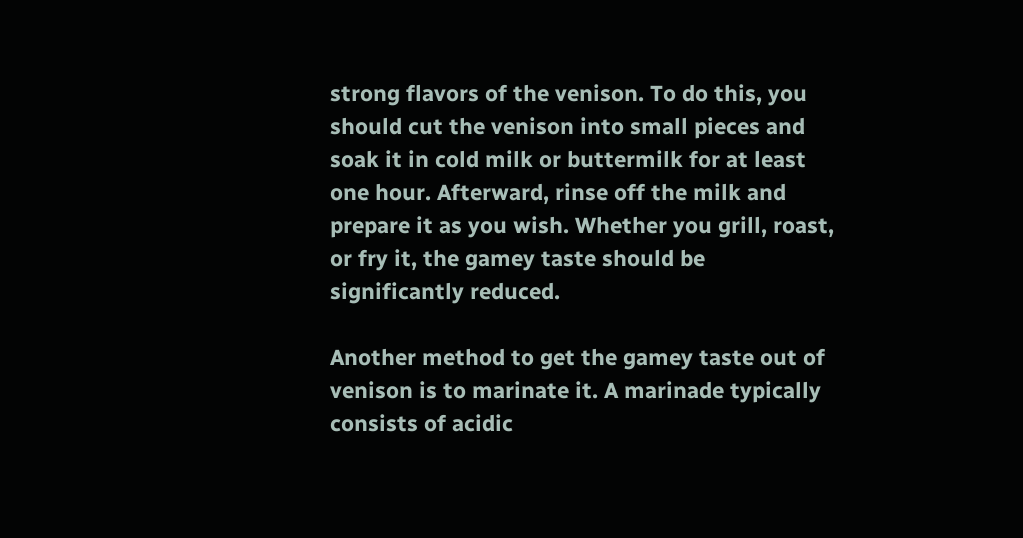strong flavors of the venison. To do this, you should cut the venison into small pieces and soak it in cold milk or buttermilk for at least one hour. Afterward, rinse off the milk and prepare it as you wish. Whether you grill, roast, or fry it, the gamey taste should be significantly reduced.

Another method to get the gamey taste out of venison is to marinate it. A marinade typically consists of acidic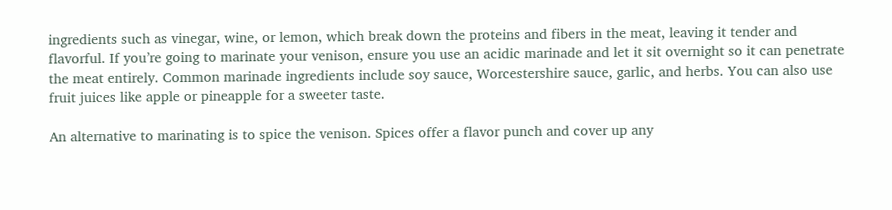ingredients such as vinegar, wine, or lemon, which break down the proteins and fibers in the meat, leaving it tender and flavorful. If you’re going to marinate your venison, ensure you use an acidic marinade and let it sit overnight so it can penetrate the meat entirely. Common marinade ingredients include soy sauce, Worcestershire sauce, garlic, and herbs. You can also use fruit juices like apple or pineapple for a sweeter taste.

An alternative to marinating is to spice the venison. Spices offer a flavor punch and cover up any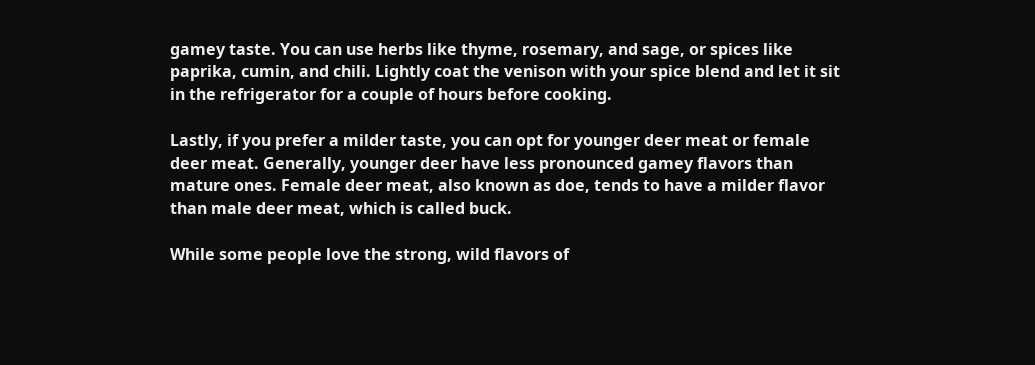gamey taste. You can use herbs like thyme, rosemary, and sage, or spices like paprika, cumin, and chili. Lightly coat the venison with your spice blend and let it sit in the refrigerator for a couple of hours before cooking.

Lastly, if you prefer a milder taste, you can opt for younger deer meat or female deer meat. Generally, younger deer have less pronounced gamey flavors than mature ones. Female deer meat, also known as doe, tends to have a milder flavor than male deer meat, which is called buck.

While some people love the strong, wild flavors of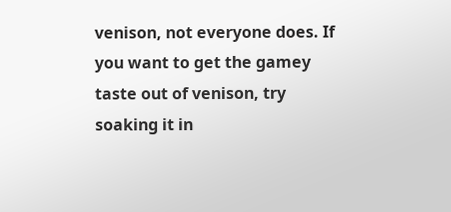venison, not everyone does. If you want to get the gamey taste out of venison, try soaking it in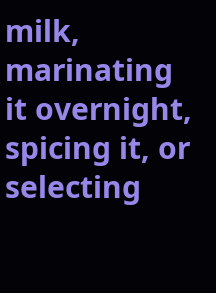milk, marinating it overnight, spicing it, or selecting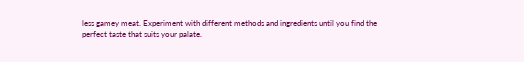less gamey meat. Experiment with different methods and ingredients until you find the perfect taste that suits your palate.